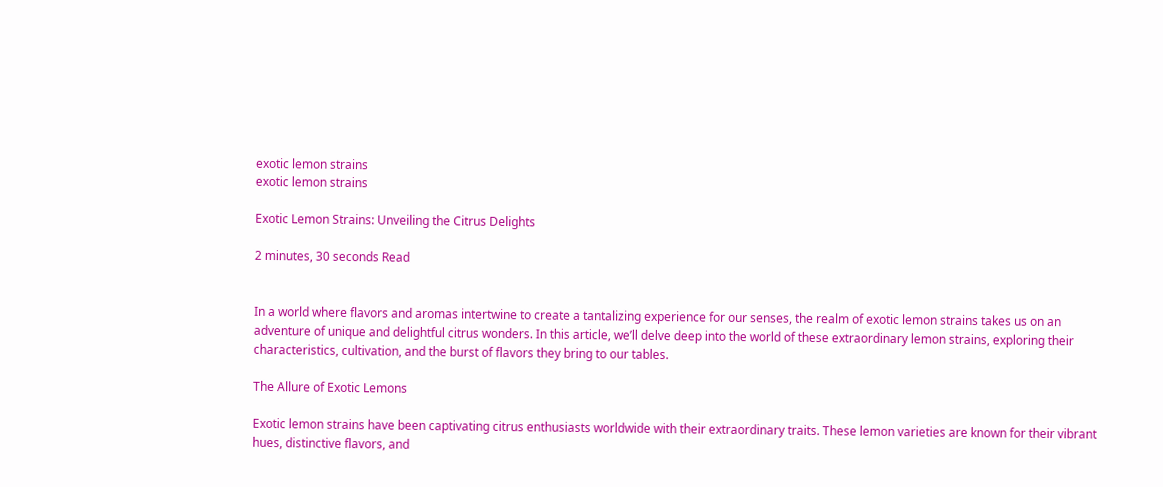exotic lemon strains
exotic lemon strains

Exotic Lemon Strains: Unveiling the Citrus Delights

2 minutes, 30 seconds Read


In a world where flavors and aromas intertwine to create a tantalizing experience for our senses, the realm of exotic lemon strains takes us on an adventure of unique and delightful citrus wonders. In this article, we’ll delve deep into the world of these extraordinary lemon strains, exploring their characteristics, cultivation, and the burst of flavors they bring to our tables.

The Allure of Exotic Lemons

Exotic lemon strains have been captivating citrus enthusiasts worldwide with their extraordinary traits. These lemon varieties are known for their vibrant hues, distinctive flavors, and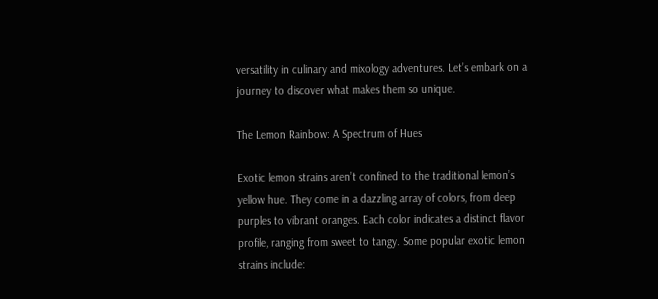versatility in culinary and mixology adventures. Let’s embark on a journey to discover what makes them so unique.

The Lemon Rainbow: A Spectrum of Hues

Exotic lemon strains aren’t confined to the traditional lemon’s yellow hue. They come in a dazzling array of colors, from deep purples to vibrant oranges. Each color indicates a distinct flavor profile, ranging from sweet to tangy. Some popular exotic lemon strains include: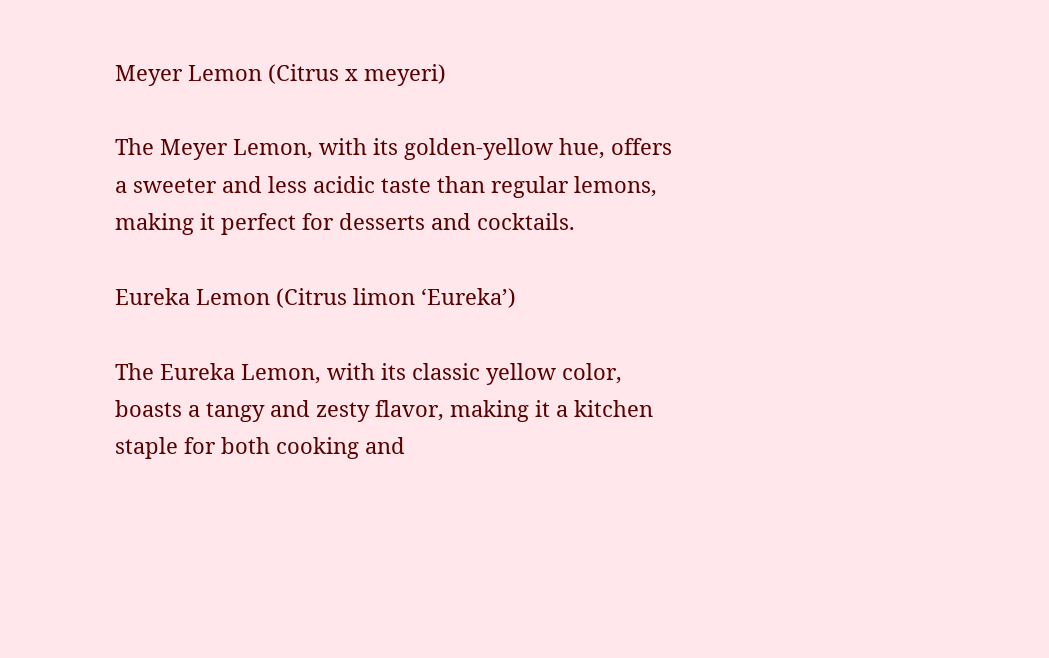Meyer Lemon (Citrus x meyeri)

The Meyer Lemon, with its golden-yellow hue, offers a sweeter and less acidic taste than regular lemons, making it perfect for desserts and cocktails.

Eureka Lemon (Citrus limon ‘Eureka’)

The Eureka Lemon, with its classic yellow color, boasts a tangy and zesty flavor, making it a kitchen staple for both cooking and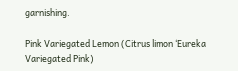garnishing.

Pink Variegated Lemon (Citrus limon ‘Eureka Variegated Pink)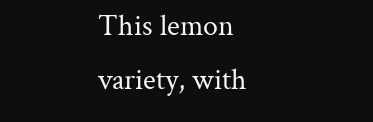This lemon variety, with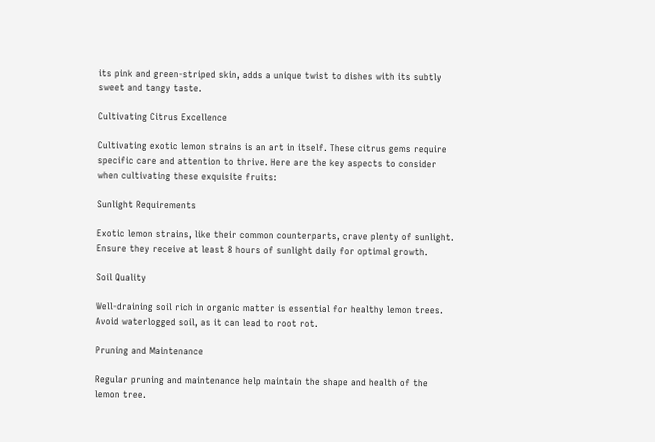its pink and green-striped skin, adds a unique twist to dishes with its subtly sweet and tangy taste.

Cultivating Citrus Excellence

Cultivating exotic lemon strains is an art in itself. These citrus gems require specific care and attention to thrive. Here are the key aspects to consider when cultivating these exquisite fruits:

Sunlight Requirements

Exotic lemon strains, like their common counterparts, crave plenty of sunlight. Ensure they receive at least 8 hours of sunlight daily for optimal growth.

Soil Quality

Well-draining soil rich in organic matter is essential for healthy lemon trees. Avoid waterlogged soil, as it can lead to root rot.

Pruning and Maintenance

Regular pruning and maintenance help maintain the shape and health of the lemon tree.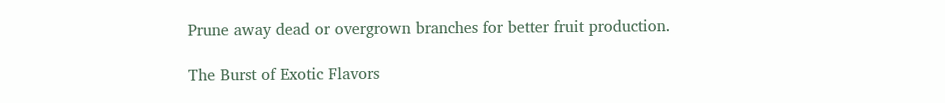Prune away dead or overgrown branches for better fruit production.

The Burst of Exotic Flavors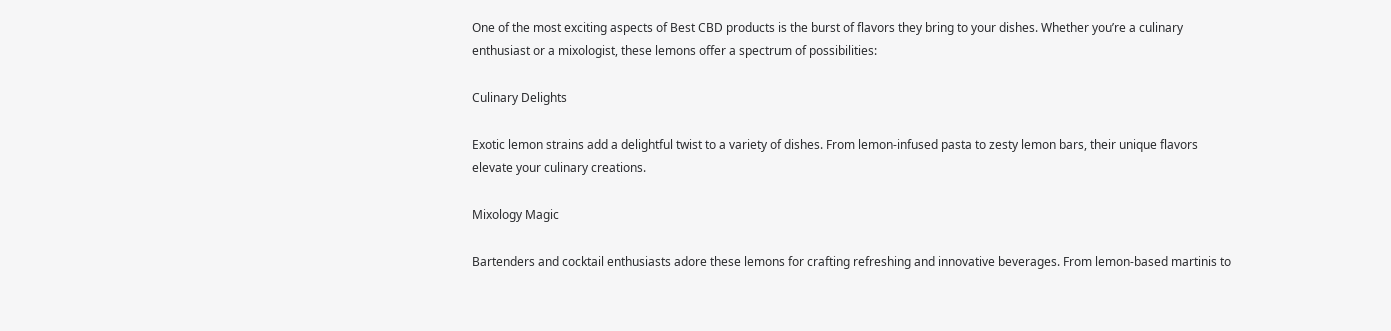One of the most exciting aspects of Best CBD products is the burst of flavors they bring to your dishes. Whether you’re a culinary enthusiast or a mixologist, these lemons offer a spectrum of possibilities:

Culinary Delights

Exotic lemon strains add a delightful twist to a variety of dishes. From lemon-infused pasta to zesty lemon bars, their unique flavors elevate your culinary creations.

Mixology Magic

Bartenders and cocktail enthusiasts adore these lemons for crafting refreshing and innovative beverages. From lemon-based martinis to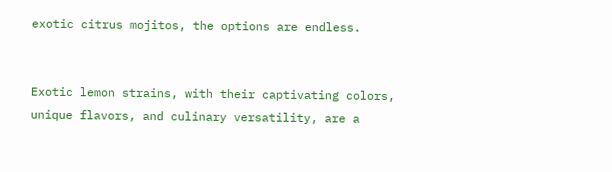exotic citrus mojitos, the options are endless.


Exotic lemon strains, with their captivating colors, unique flavors, and culinary versatility, are a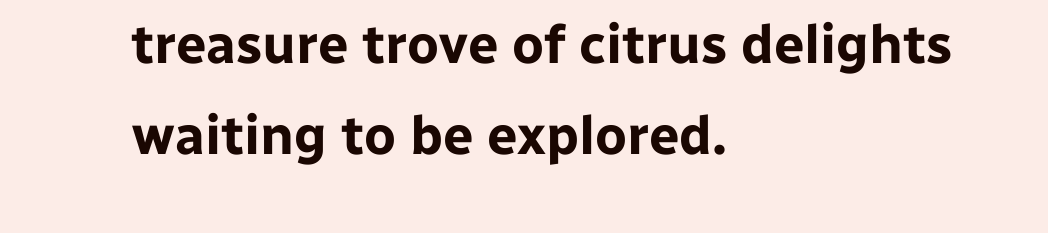treasure trove of citrus delights waiting to be explored.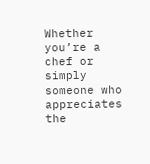Whether you’re a chef or simply someone who appreciates the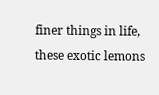finer things in life, these exotic lemons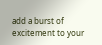add a burst of excitement to your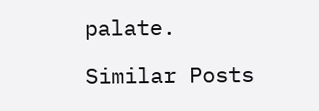palate.

Similar Posts